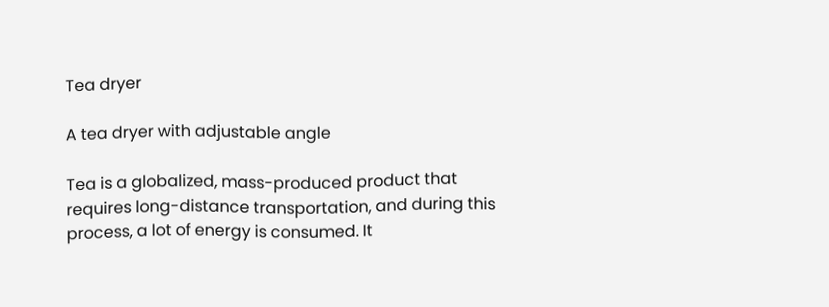Tea dryer

A tea dryer with adjustable angle

Tea is a globalized, mass-produced product that requires long-distance transportation, and during this process, a lot of energy is consumed. It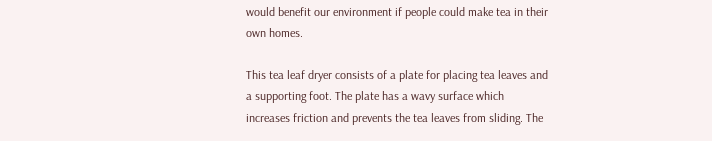would benefit our environment if people could make tea in their own homes.

This tea leaf dryer consists of a plate for placing tea leaves and a supporting foot. The plate has a wavy surface which increases friction and prevents the tea leaves from sliding. The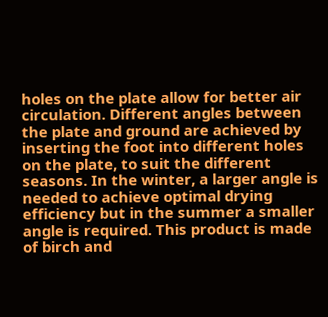holes on the plate allow for better air circulation. Different angles between the plate and ground are achieved by inserting the foot into different holes on the plate, to suit the different seasons. In the winter, a larger angle is needed to achieve optimal drying efficiency but in the summer a smaller angle is required. This product is made of birch and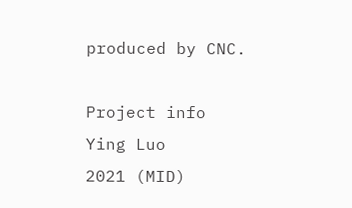produced by CNC.

Project info
Ying Luo
2021 (MID)